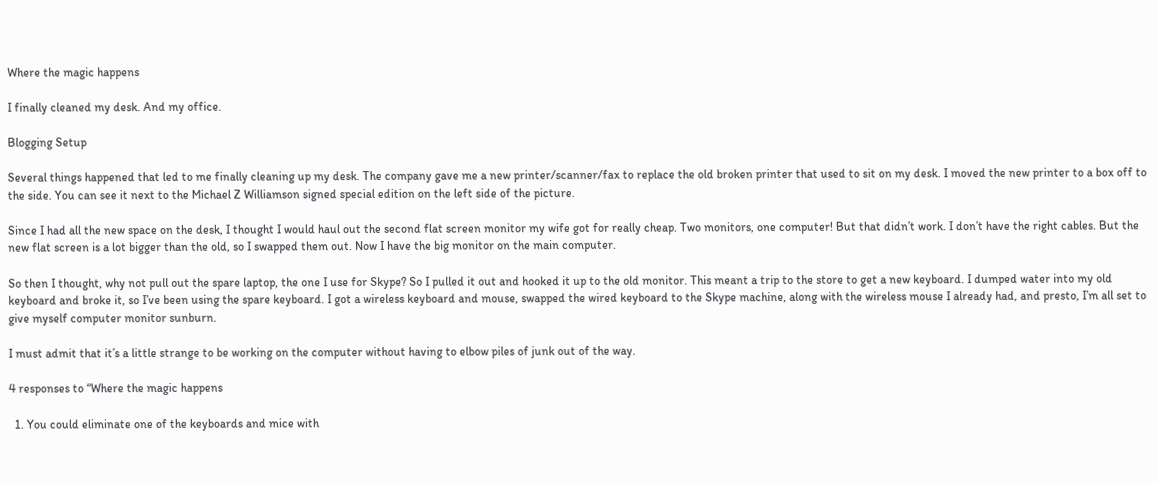Where the magic happens

I finally cleaned my desk. And my office.

Blogging Setup

Several things happened that led to me finally cleaning up my desk. The company gave me a new printer/scanner/fax to replace the old broken printer that used to sit on my desk. I moved the new printer to a box off to the side. You can see it next to the Michael Z Williamson signed special edition on the left side of the picture.

Since I had all the new space on the desk, I thought I would haul out the second flat screen monitor my wife got for really cheap. Two monitors, one computer! But that didn’t work. I don’t have the right cables. But the new flat screen is a lot bigger than the old, so I swapped them out. Now I have the big monitor on the main computer.

So then I thought, why not pull out the spare laptop, the one I use for Skype? So I pulled it out and hooked it up to the old monitor. This meant a trip to the store to get a new keyboard. I dumped water into my old keyboard and broke it, so I’ve been using the spare keyboard. I got a wireless keyboard and mouse, swapped the wired keyboard to the Skype machine, along with the wireless mouse I already had, and presto, I’m all set to give myself computer monitor sunburn.

I must admit that it’s a little strange to be working on the computer without having to elbow piles of junk out of the way.

4 responses to “Where the magic happens

  1. You could eliminate one of the keyboards and mice with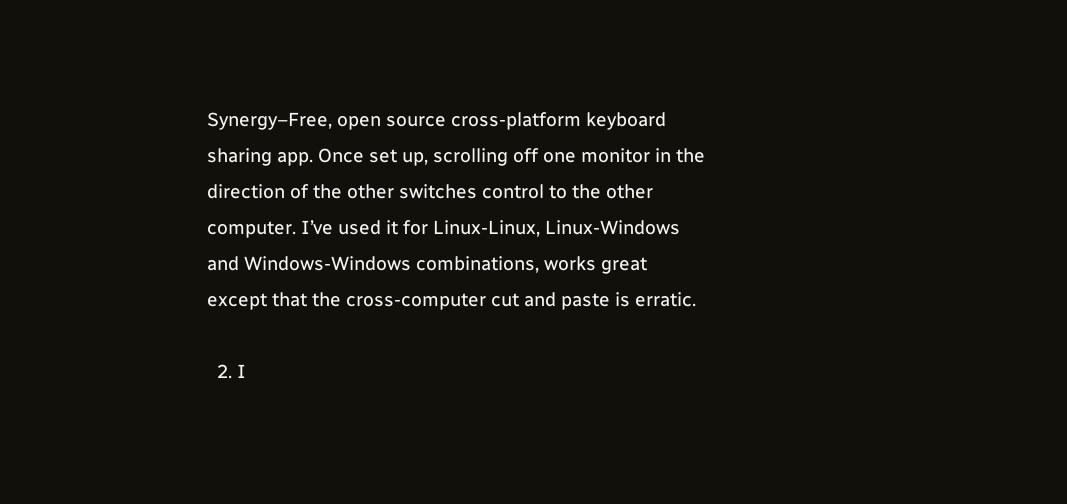Synergy–Free, open source cross-platform keyboard sharing app. Once set up, scrolling off one monitor in the direction of the other switches control to the other computer. I’ve used it for Linux-Linux, Linux-Windows and Windows-Windows combinations, works great except that the cross-computer cut and paste is erratic.

  2. I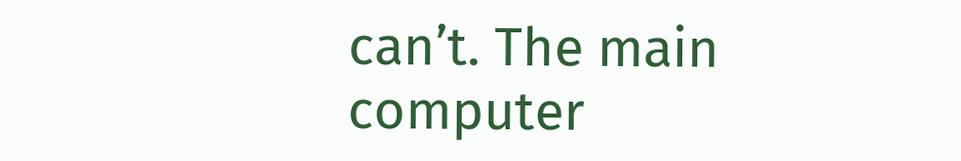can’t. The main computer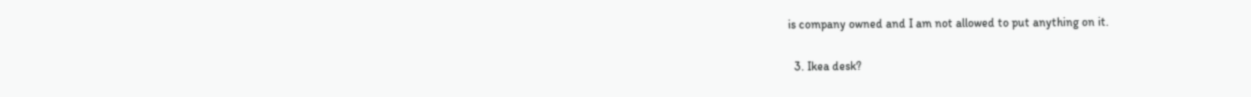is company owned and I am not allowed to put anything on it.

  3. Ikea desk?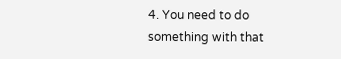4. You need to do something with that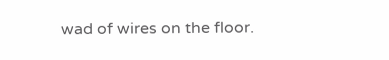wad of wires on the floor.